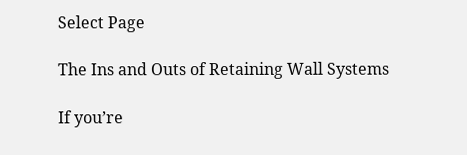Select Page

The Ins and Outs of Retaining Wall Systems

If you’re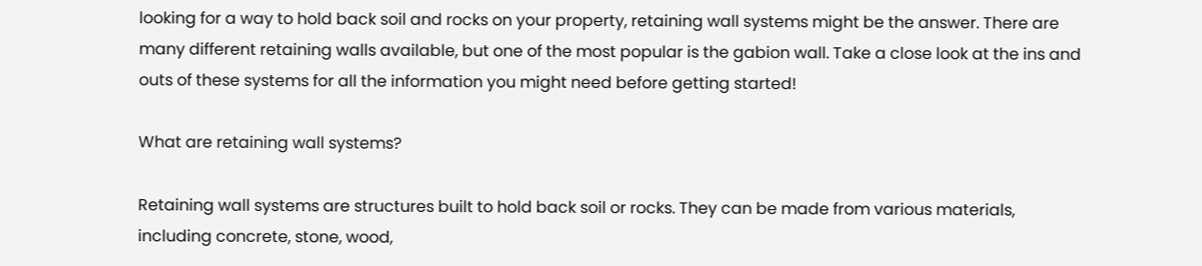looking for a way to hold back soil and rocks on your property, retaining wall systems might be the answer. There are many different retaining walls available, but one of the most popular is the gabion wall. Take a close look at the ins and outs of these systems for all the information you might need before getting started!

What are retaining wall systems?

Retaining wall systems are structures built to hold back soil or rocks. They can be made from various materials, including concrete, stone, wood,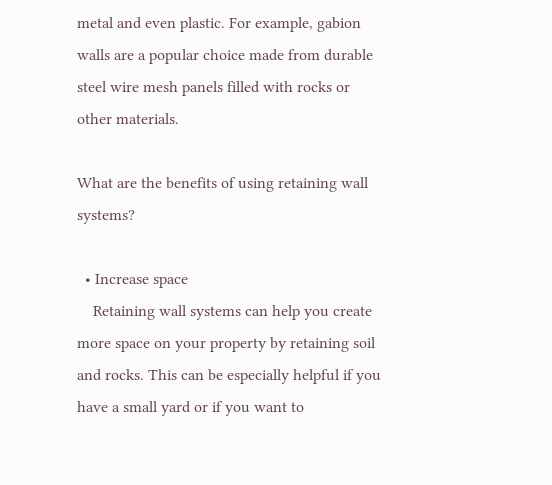metal and even plastic. For example, gabion walls are a popular choice made from durable steel wire mesh panels filled with rocks or other materials.

What are the benefits of using retaining wall systems?

  • Increase space
    Retaining wall systems can help you create more space on your property by retaining soil and rocks. This can be especially helpful if you have a small yard or if you want to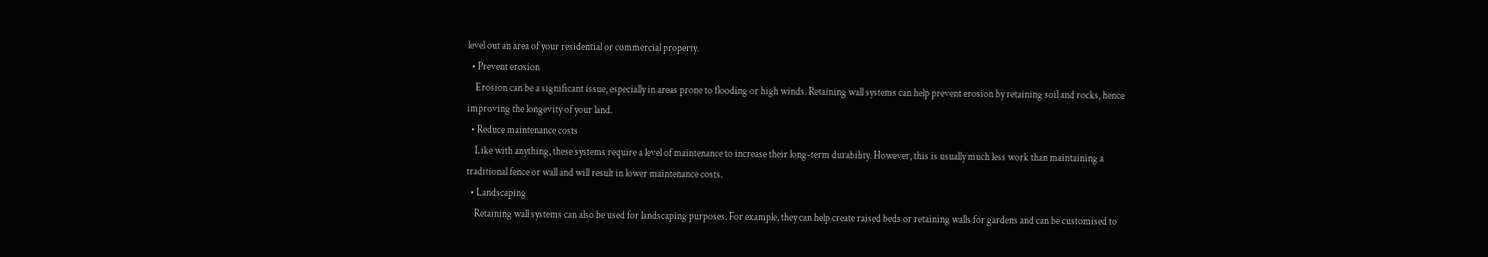level out an area of your residential or commercial property.
  • Prevent erosion
    Erosion can be a significant issue, especially in areas prone to flooding or high winds. Retaining wall systems can help prevent erosion by retaining soil and rocks, hence improving the longevity of your land.
  • Reduce maintenance costs
    Like with anything, these systems require a level of maintenance to increase their long-term durability. However, this is usually much less work than maintaining a traditional fence or wall and will result in lower maintenance costs.
  • Landscaping
    Retaining wall systems can also be used for landscaping purposes. For example, they can help create raised beds or retaining walls for gardens and can be customised to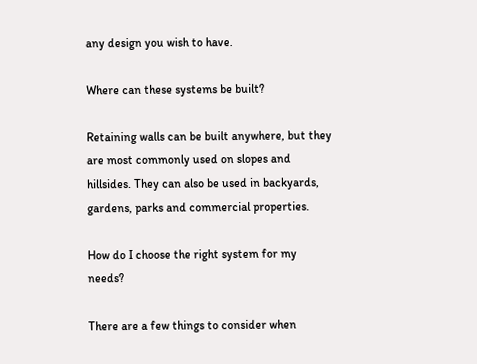any design you wish to have.

Where can these systems be built?

Retaining walls can be built anywhere, but they are most commonly used on slopes and hillsides. They can also be used in backyards, gardens, parks and commercial properties.

How do I choose the right system for my needs?

There are a few things to consider when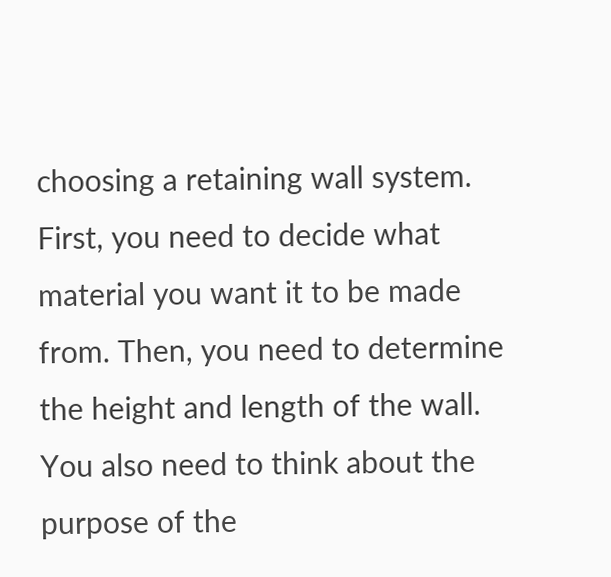choosing a retaining wall system. First, you need to decide what material you want it to be made from. Then, you need to determine the height and length of the wall. You also need to think about the purpose of the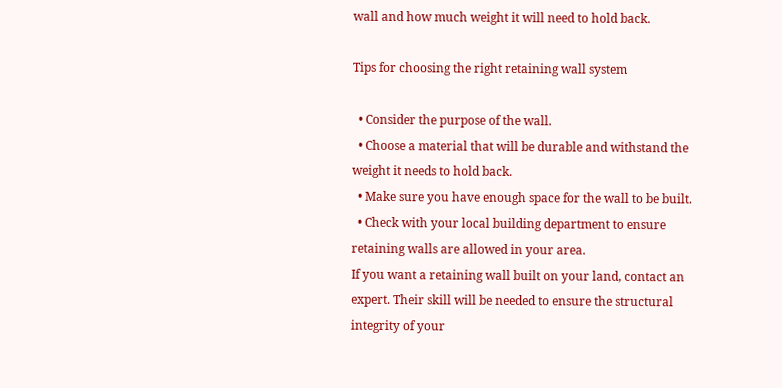wall and how much weight it will need to hold back.

Tips for choosing the right retaining wall system

  • Consider the purpose of the wall.
  • Choose a material that will be durable and withstand the weight it needs to hold back.
  • Make sure you have enough space for the wall to be built.
  • Check with your local building department to ensure retaining walls are allowed in your area.
If you want a retaining wall built on your land, contact an expert. Their skill will be needed to ensure the structural integrity of your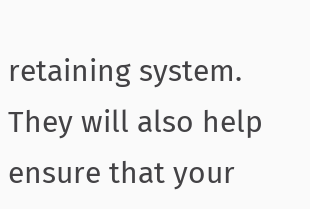retaining system. They will also help ensure that your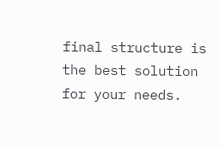final structure is the best solution for your needs.